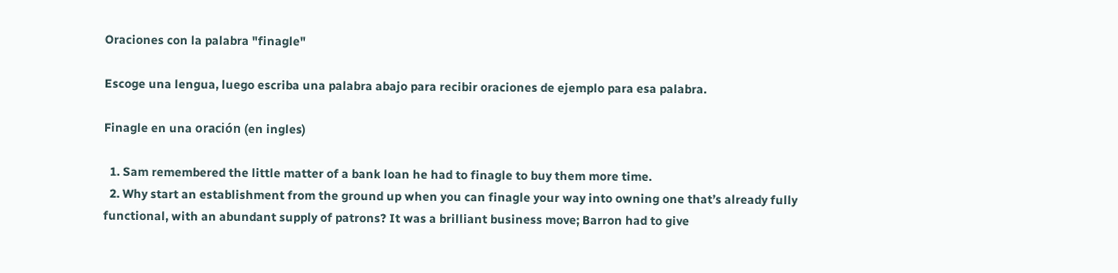Oraciones con la palabra "finagle"

Escoge una lengua, luego escriba una palabra abajo para recibir oraciones de ejemplo para esa palabra.

Finagle en una oración (en ingles)

  1. Sam remembered the little matter of a bank loan he had to finagle to buy them more time.
  2. Why start an establishment from the ground up when you can finagle your way into owning one that’s already fully functional, with an abundant supply of patrons? It was a brilliant business move; Barron had to give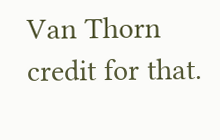Van Thorn credit for that.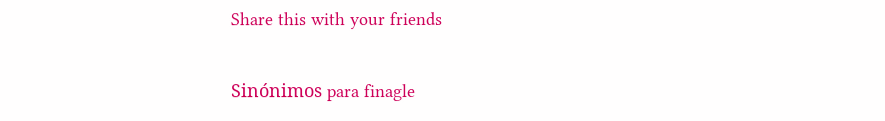Share this with your friends

Sinónimos para finagle